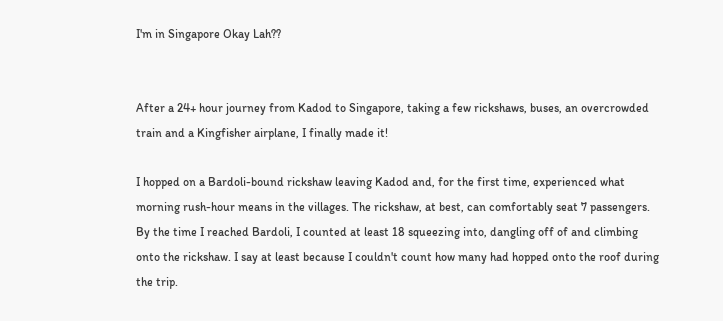I'm in Singapore Okay Lah??


After a 24+ hour journey from Kadod to Singapore, taking a few rickshaws, buses, an overcrowded train and a Kingfisher airplane, I finally made it!

I hopped on a Bardoli-bound rickshaw leaving Kadod and, for the first time, experienced what morning rush-hour means in the villages. The rickshaw, at best, can comfortably seat 7 passengers. By the time I reached Bardoli, I counted at least 18 squeezing into, dangling off of and climbing onto the rickshaw. I say at least because I couldn't count how many had hopped onto the roof during the trip.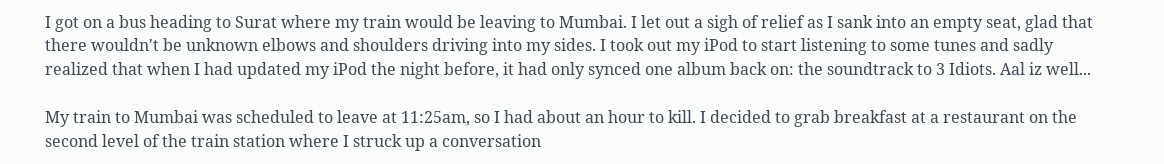I got on a bus heading to Surat where my train would be leaving to Mumbai. I let out a sigh of relief as I sank into an empty seat, glad that there wouldn't be unknown elbows and shoulders driving into my sides. I took out my iPod to start listening to some tunes and sadly realized that when I had updated my iPod the night before, it had only synced one album back on: the soundtrack to 3 Idiots. Aal iz well...

My train to Mumbai was scheduled to leave at 11:25am, so I had about an hour to kill. I decided to grab breakfast at a restaurant on the second level of the train station where I struck up a conversation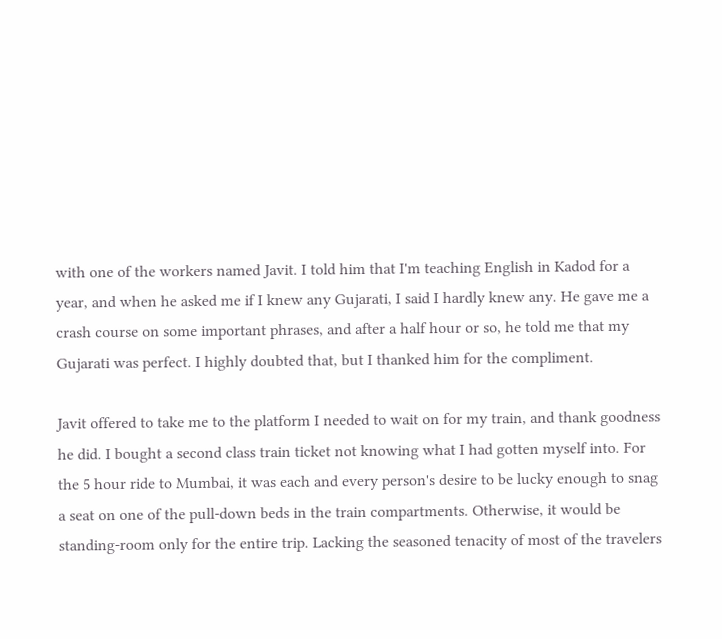with one of the workers named Javit. I told him that I'm teaching English in Kadod for a year, and when he asked me if I knew any Gujarati, I said I hardly knew any. He gave me a crash course on some important phrases, and after a half hour or so, he told me that my Gujarati was perfect. I highly doubted that, but I thanked him for the compliment.

Javit offered to take me to the platform I needed to wait on for my train, and thank goodness he did. I bought a second class train ticket not knowing what I had gotten myself into. For the 5 hour ride to Mumbai, it was each and every person's desire to be lucky enough to snag a seat on one of the pull-down beds in the train compartments. Otherwise, it would be standing-room only for the entire trip. Lacking the seasoned tenacity of most of the travelers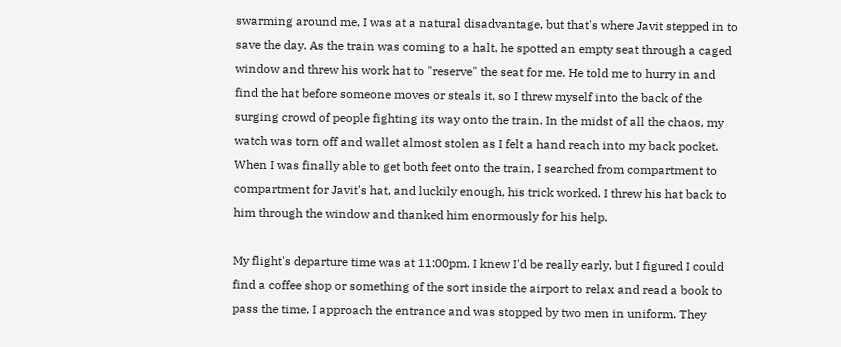swarming around me, I was at a natural disadvantage, but that's where Javit stepped in to save the day. As the train was coming to a halt, he spotted an empty seat through a caged window and threw his work hat to "reserve" the seat for me. He told me to hurry in and find the hat before someone moves or steals it, so I threw myself into the back of the surging crowd of people fighting its way onto the train. In the midst of all the chaos, my watch was torn off and wallet almost stolen as I felt a hand reach into my back pocket. When I was finally able to get both feet onto the train, I searched from compartment to compartment for Javit's hat, and luckily enough, his trick worked. I threw his hat back to him through the window and thanked him enormously for his help.

My flight's departure time was at 11:00pm. I knew I'd be really early, but I figured I could find a coffee shop or something of the sort inside the airport to relax and read a book to pass the time. I approach the entrance and was stopped by two men in uniform. They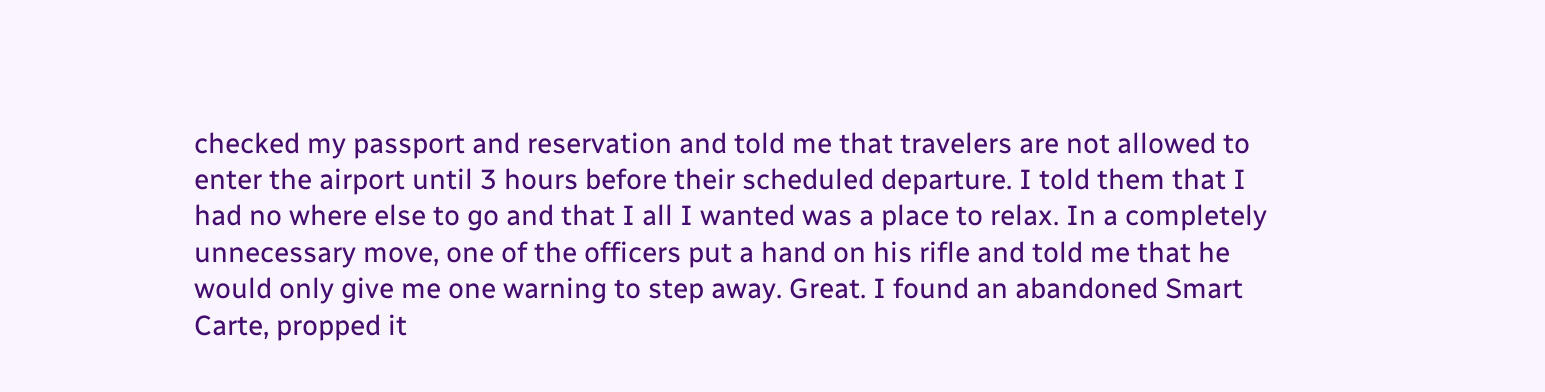checked my passport and reservation and told me that travelers are not allowed to enter the airport until 3 hours before their scheduled departure. I told them that I had no where else to go and that I all I wanted was a place to relax. In a completely unnecessary move, one of the officers put a hand on his rifle and told me that he would only give me one warning to step away. Great. I found an abandoned Smart Carte, propped it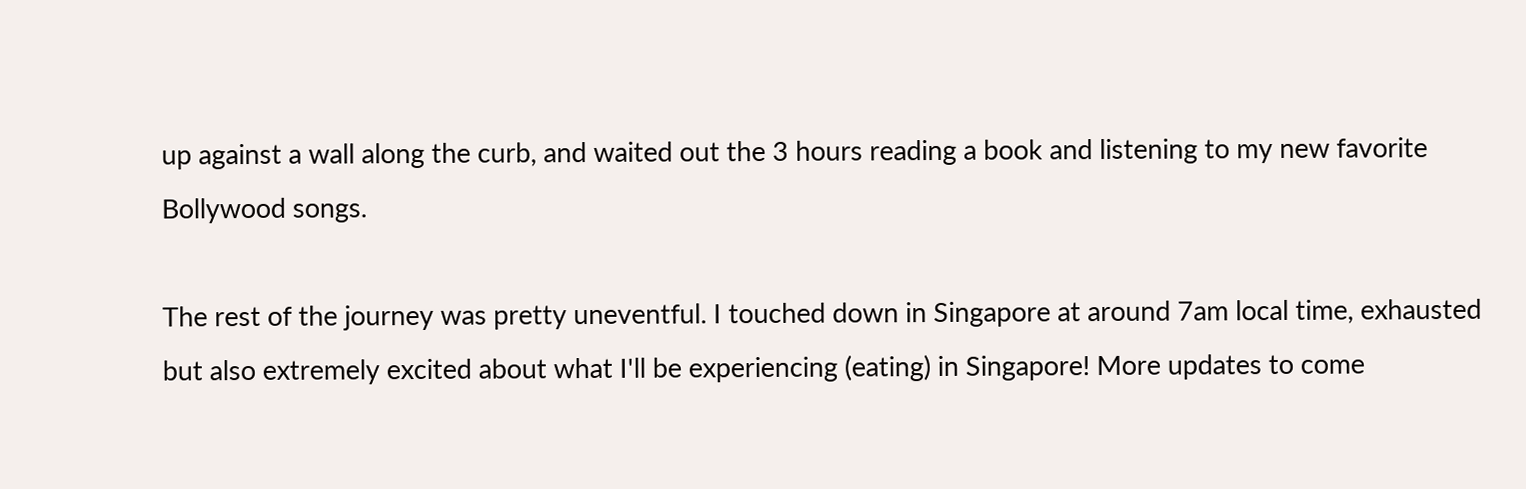up against a wall along the curb, and waited out the 3 hours reading a book and listening to my new favorite Bollywood songs.

The rest of the journey was pretty uneventful. I touched down in Singapore at around 7am local time, exhausted but also extremely excited about what I'll be experiencing (eating) in Singapore! More updates to come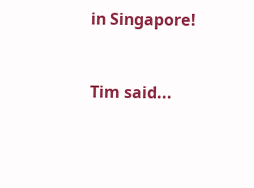in Singapore!


Tim said...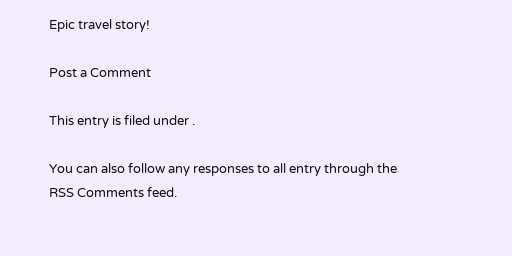Epic travel story!

Post a Comment

This entry is filed under .

You can also follow any responses to all entry through the RSS Comments feed.